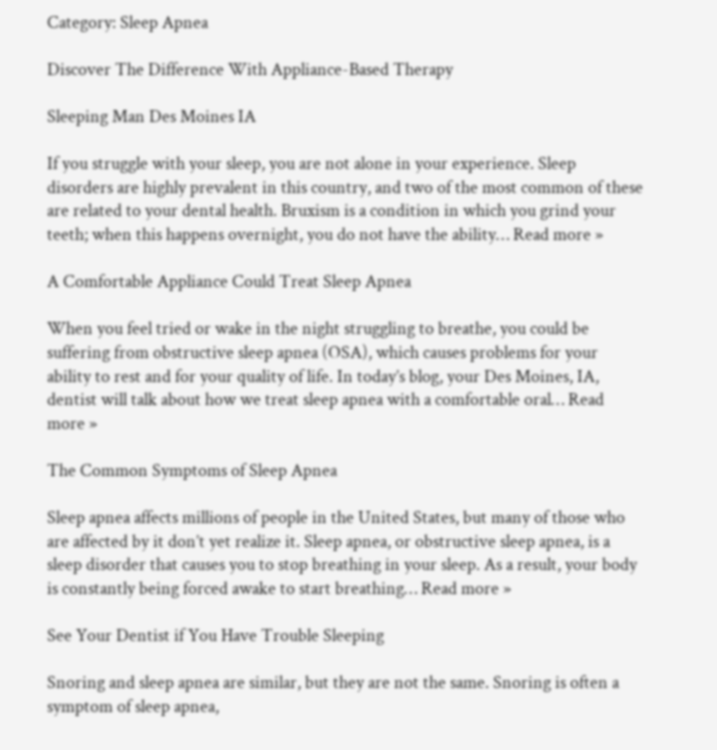Category: Sleep Apnea

Discover The Difference With Appliance-Based Therapy

Sleeping Man Des Moines IA

If you struggle with your sleep, you are not alone in your experience. Sleep disorders are highly prevalent in this country, and two of the most common of these are related to your dental health. Bruxism is a condition in which you grind your teeth; when this happens overnight, you do not have the ability… Read more »

A Comfortable Appliance Could Treat Sleep Apnea

When you feel tried or wake in the night struggling to breathe, you could be suffering from obstructive sleep apnea (OSA), which causes problems for your ability to rest and for your quality of life. In today’s blog, your Des Moines, IA, dentist will talk about how we treat sleep apnea with a comfortable oral… Read more »

The Common Symptoms of Sleep Apnea

Sleep apnea affects millions of people in the United States, but many of those who are affected by it don’t yet realize it. Sleep apnea, or obstructive sleep apnea, is a sleep disorder that causes you to stop breathing in your sleep. As a result, your body is constantly being forced awake to start breathing… Read more »

See Your Dentist if You Have Trouble Sleeping

Snoring and sleep apnea are similar, but they are not the same. Snoring is often a symptom of sleep apnea,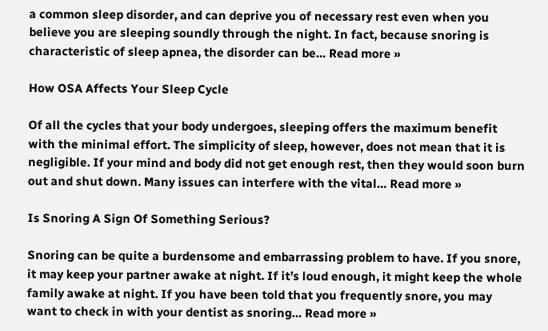a common sleep disorder, and can deprive you of necessary rest even when you believe you are sleeping soundly through the night. In fact, because snoring is characteristic of sleep apnea, the disorder can be… Read more »

How OSA Affects Your Sleep Cycle

Of all the cycles that your body undergoes, sleeping offers the maximum benefit with the minimal effort. The simplicity of sleep, however, does not mean that it is negligible. If your mind and body did not get enough rest, then they would soon burn out and shut down. Many issues can interfere with the vital… Read more »

Is Snoring A Sign Of Something Serious?

Snoring can be quite a burdensome and embarrassing problem to have. If you snore, it may keep your partner awake at night. If it’s loud enough, it might keep the whole family awake at night. If you have been told that you frequently snore, you may want to check in with your dentist as snoring… Read more »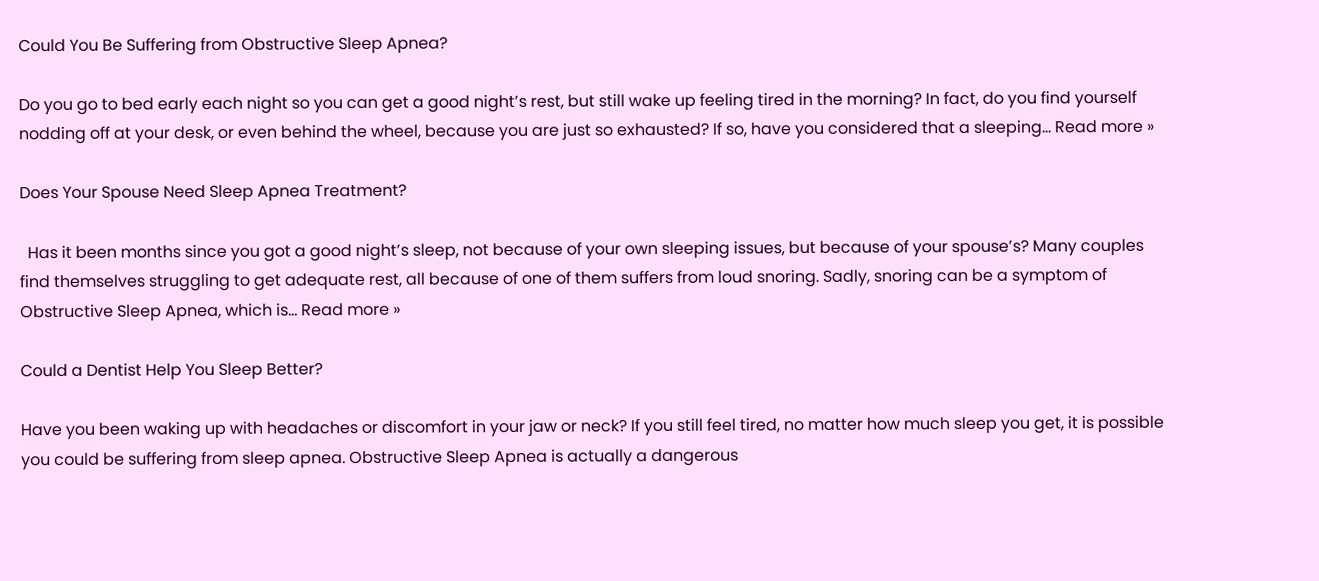Could You Be Suffering from Obstructive Sleep Apnea?

Do you go to bed early each night so you can get a good night’s rest, but still wake up feeling tired in the morning? In fact, do you find yourself nodding off at your desk, or even behind the wheel, because you are just so exhausted? If so, have you considered that a sleeping… Read more »

Does Your Spouse Need Sleep Apnea Treatment?

  Has it been months since you got a good night’s sleep, not because of your own sleeping issues, but because of your spouse’s? Many couples find themselves struggling to get adequate rest, all because of one of them suffers from loud snoring. Sadly, snoring can be a symptom of Obstructive Sleep Apnea, which is… Read more »

Could a Dentist Help You Sleep Better?

Have you been waking up with headaches or discomfort in your jaw or neck? If you still feel tired, no matter how much sleep you get, it is possible you could be suffering from sleep apnea. Obstructive Sleep Apnea is actually a dangerous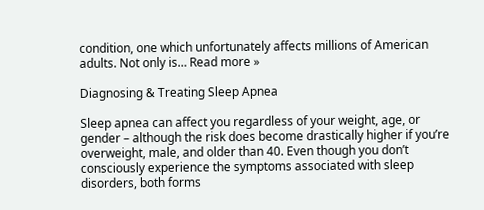condition, one which unfortunately affects millions of American adults. Not only is… Read more »

Diagnosing & Treating Sleep Apnea

Sleep apnea can affect you regardless of your weight, age, or gender – although the risk does become drastically higher if you’re overweight, male, and older than 40. Even though you don’t consciously experience the symptoms associated with sleep disorders, both forms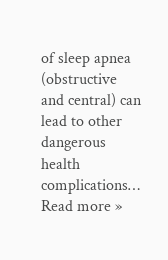of sleep apnea (obstructive and central) can lead to other dangerous health complications… Read more »